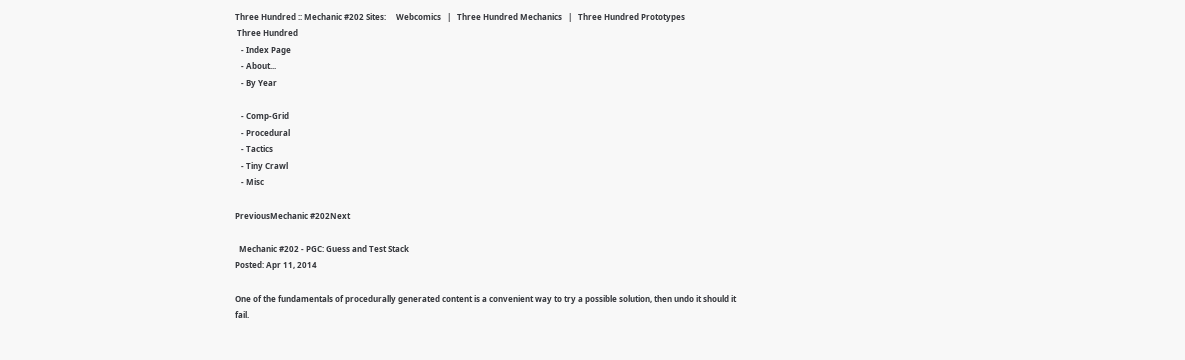Three Hundred :: Mechanic #202 Sites:     Webcomics   |   Three Hundred Mechanics   |   Three Hundred Prototypes
 Three Hundred
   - Index Page
   - About...
   - By Year

   - Comp-Grid
   - Procedural
   - Tactics
   - Tiny Crawl
   - Misc

PreviousMechanic #202Next

  Mechanic #202 - PGC: Guess and Test Stack
Posted: Apr 11, 2014

One of the fundamentals of procedurally generated content is a convenient way to try a possible solution, then undo it should it fail.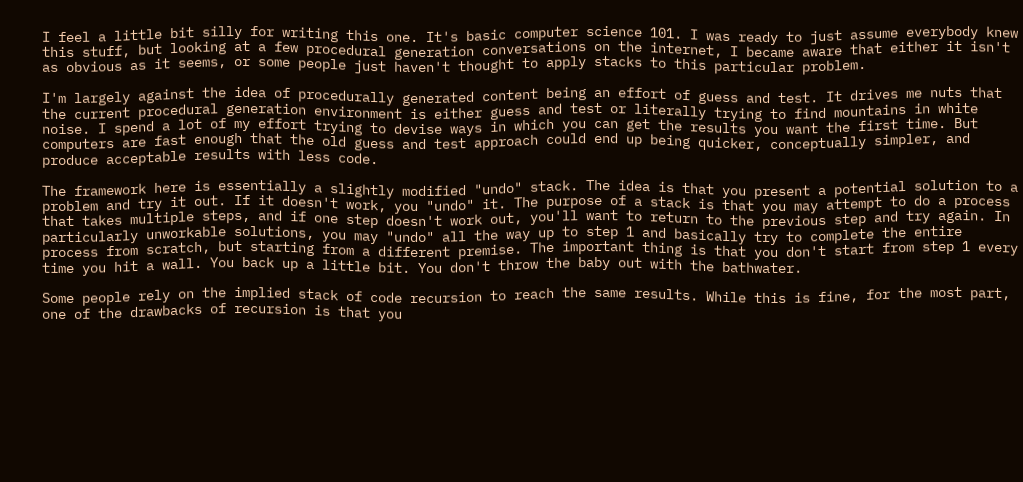I feel a little bit silly for writing this one. It's basic computer science 101. I was ready to just assume everybody knew this stuff, but looking at a few procedural generation conversations on the internet, I became aware that either it isn't as obvious as it seems, or some people just haven't thought to apply stacks to this particular problem.

I'm largely against the idea of procedurally generated content being an effort of guess and test. It drives me nuts that the current procedural generation environment is either guess and test or literally trying to find mountains in white noise. I spend a lot of my effort trying to devise ways in which you can get the results you want the first time. But computers are fast enough that the old guess and test approach could end up being quicker, conceptually simpler, and produce acceptable results with less code.

The framework here is essentially a slightly modified "undo" stack. The idea is that you present a potential solution to a problem and try it out. If it doesn't work, you "undo" it. The purpose of a stack is that you may attempt to do a process that takes multiple steps, and if one step doesn't work out, you'll want to return to the previous step and try again. In particularly unworkable solutions, you may "undo" all the way up to step 1 and basically try to complete the entire process from scratch, but starting from a different premise. The important thing is that you don't start from step 1 every time you hit a wall. You back up a little bit. You don't throw the baby out with the bathwater.

Some people rely on the implied stack of code recursion to reach the same results. While this is fine, for the most part, one of the drawbacks of recursion is that you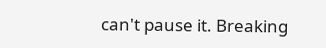can't pause it. Breaking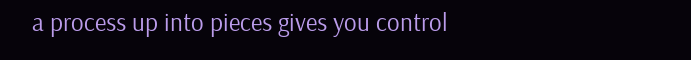a process up into pieces gives you control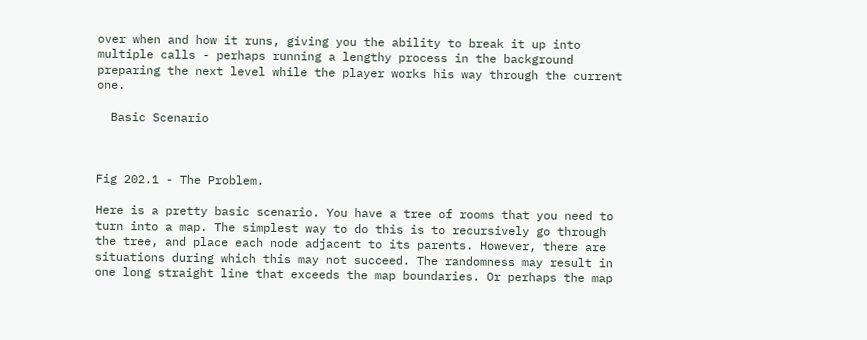over when and how it runs, giving you the ability to break it up into multiple calls - perhaps running a lengthy process in the background preparing the next level while the player works his way through the current one.

  Basic Scenario



Fig 202.1 - The Problem.

Here is a pretty basic scenario. You have a tree of rooms that you need to turn into a map. The simplest way to do this is to recursively go through the tree, and place each node adjacent to its parents. However, there are situations during which this may not succeed. The randomness may result in one long straight line that exceeds the map boundaries. Or perhaps the map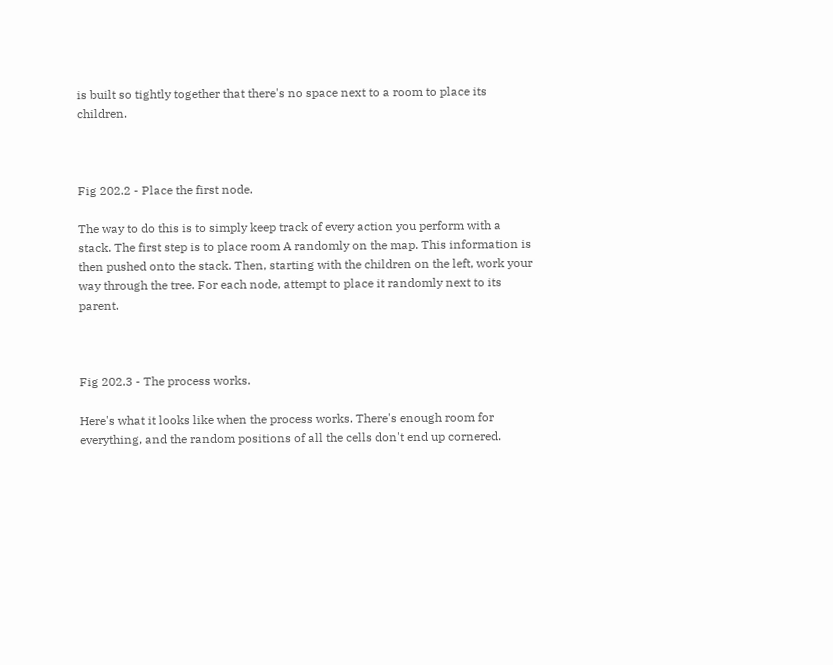is built so tightly together that there's no space next to a room to place its children.



Fig 202.2 - Place the first node.

The way to do this is to simply keep track of every action you perform with a stack. The first step is to place room A randomly on the map. This information is then pushed onto the stack. Then, starting with the children on the left, work your way through the tree. For each node, attempt to place it randomly next to its parent.



Fig 202.3 - The process works.

Here's what it looks like when the process works. There's enough room for everything, and the random positions of all the cells don't end up cornered.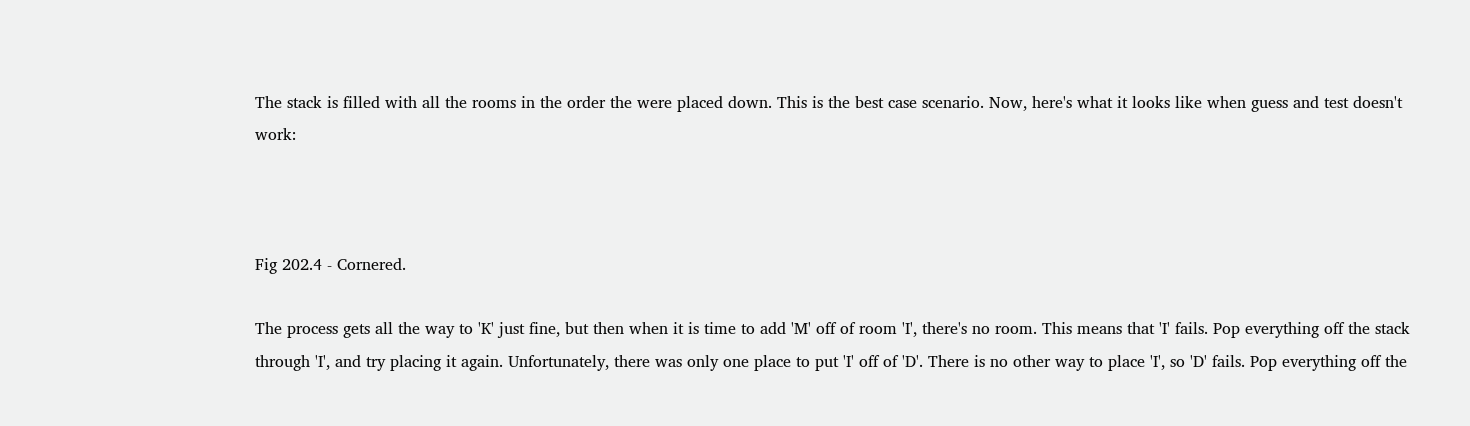The stack is filled with all the rooms in the order the were placed down. This is the best case scenario. Now, here's what it looks like when guess and test doesn't work:



Fig 202.4 - Cornered.

The process gets all the way to 'K' just fine, but then when it is time to add 'M' off of room 'I', there's no room. This means that 'I' fails. Pop everything off the stack through 'I', and try placing it again. Unfortunately, there was only one place to put 'I' off of 'D'. There is no other way to place 'I', so 'D' fails. Pop everything off the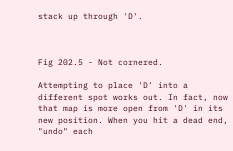stack up through 'D'.



Fig 202.5 - Not cornered.

Attempting to place 'D' into a different spot works out. In fact, now that map is more open from 'D' in its new position. When you hit a dead end, "undo" each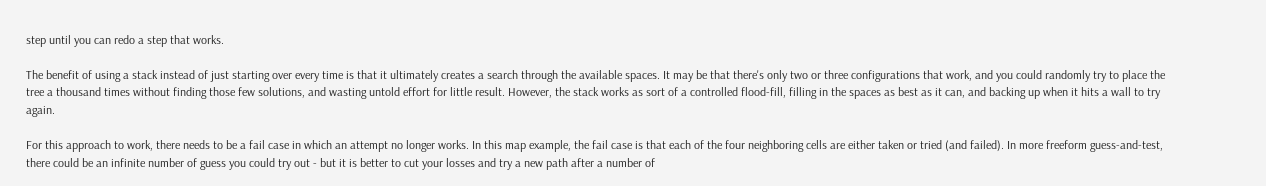step until you can redo a step that works.

The benefit of using a stack instead of just starting over every time is that it ultimately creates a search through the available spaces. It may be that there's only two or three configurations that work, and you could randomly try to place the tree a thousand times without finding those few solutions, and wasting untold effort for little result. However, the stack works as sort of a controlled flood-fill, filling in the spaces as best as it can, and backing up when it hits a wall to try again.

For this approach to work, there needs to be a fail case in which an attempt no longer works. In this map example, the fail case is that each of the four neighboring cells are either taken or tried (and failed). In more freeform guess-and-test, there could be an infinite number of guess you could try out - but it is better to cut your losses and try a new path after a number of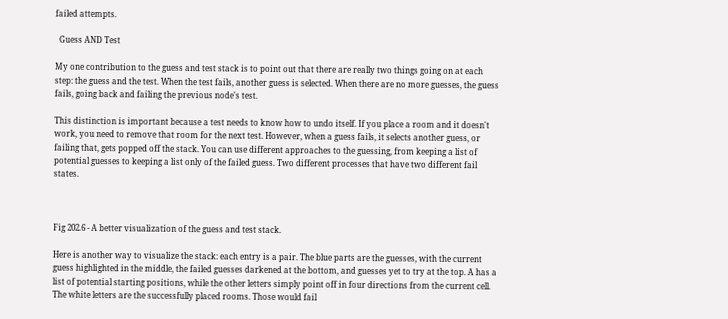failed attempts.

  Guess AND Test

My one contribution to the guess and test stack is to point out that there are really two things going on at each step: the guess and the test. When the test fails, another guess is selected. When there are no more guesses, the guess fails, going back and failing the previous node's test.

This distinction is important because a test needs to know how to undo itself. If you place a room and it doesn't work, you need to remove that room for the next test. However, when a guess fails, it selects another guess, or failing that, gets popped off the stack. You can use different approaches to the guessing, from keeping a list of potential guesses to keeping a list only of the failed guess. Two different processes that have two different fail states.



Fig 202.6 - A better visualization of the guess and test stack.

Here is another way to visualize the stack: each entry is a pair. The blue parts are the guesses, with the current guess highlighted in the middle, the failed guesses darkened at the bottom, and guesses yet to try at the top. A has a list of potential starting positions, while the other letters simply point off in four directions from the current cell. The white letters are the successfully placed rooms. Those would fail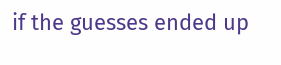if the guesses ended up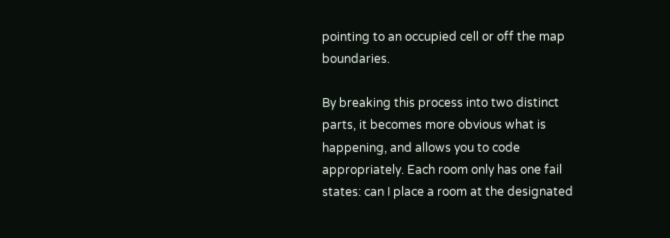pointing to an occupied cell or off the map boundaries.

By breaking this process into two distinct parts, it becomes more obvious what is happening, and allows you to code appropriately. Each room only has one fail states: can I place a room at the designated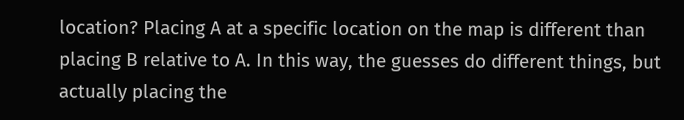location? Placing A at a specific location on the map is different than placing B relative to A. In this way, the guesses do different things, but actually placing the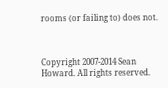rooms (or failing to) does not.



Copyright 2007-2014 Sean Howard. All rights reserved.